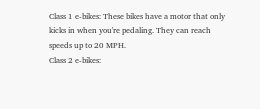Class 1 e-bikes: These bikes have a motor that only kicks in when you're pedaling. They can reach speeds up to 20 MPH.
Class 2 e-bikes: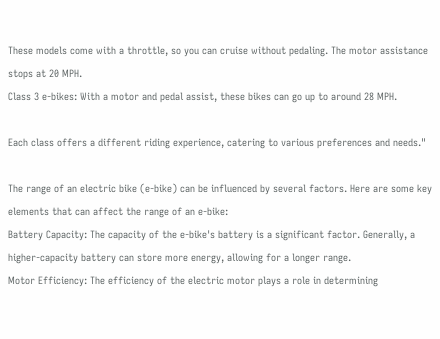These models come with a throttle, so you can cruise without pedaling. The motor assistance stops at 20 MPH.
Class 3 e-bikes: With a motor and pedal assist, these bikes can go up to around 28 MPH.

Each class offers a different riding experience, catering to various preferences and needs."

The range of an electric bike (e-bike) can be influenced by several factors. Here are some key elements that can affect the range of an e-bike:
Battery Capacity: The capacity of the e-bike's battery is a significant factor. Generally, a higher-capacity battery can store more energy, allowing for a longer range.
Motor Efficiency: The efficiency of the electric motor plays a role in determining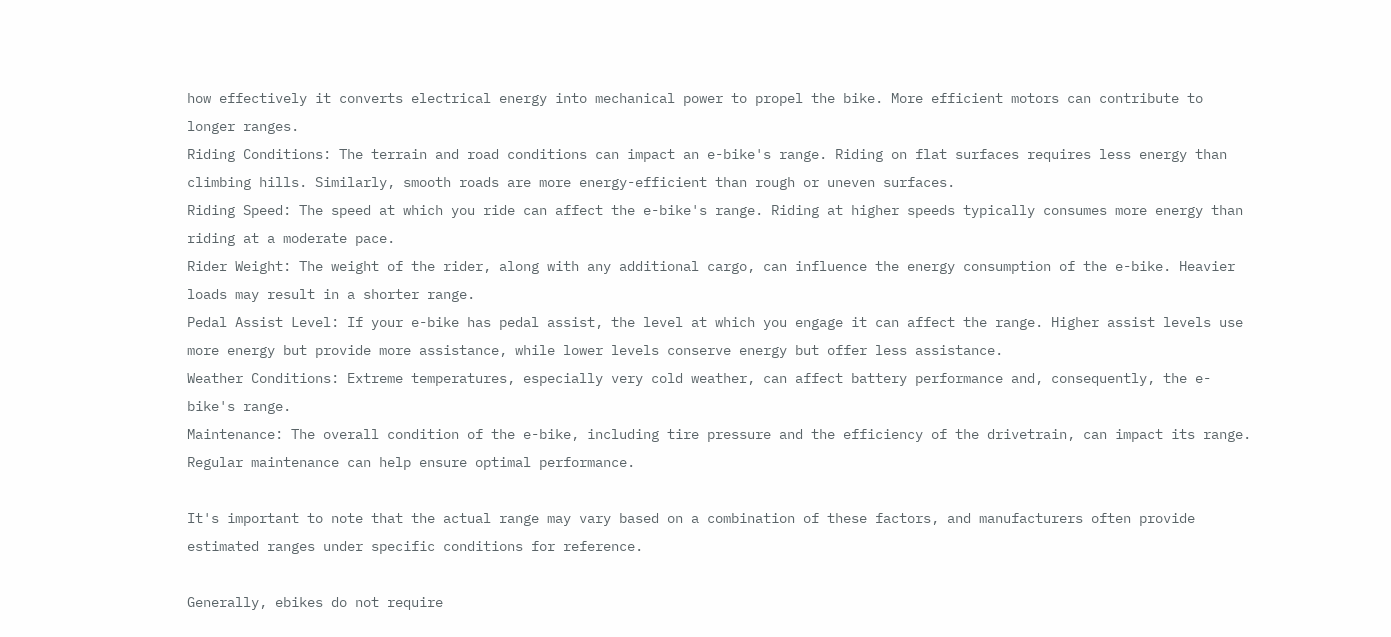how effectively it converts electrical energy into mechanical power to propel the bike. More efficient motors can contribute to longer ranges.
Riding Conditions: The terrain and road conditions can impact an e-bike's range. Riding on flat surfaces requires less energy than climbing hills. Similarly, smooth roads are more energy-efficient than rough or uneven surfaces.
Riding Speed: The speed at which you ride can affect the e-bike's range. Riding at higher speeds typically consumes more energy than riding at a moderate pace.
Rider Weight: The weight of the rider, along with any additional cargo, can influence the energy consumption of the e-bike. Heavier loads may result in a shorter range.
Pedal Assist Level: If your e-bike has pedal assist, the level at which you engage it can affect the range. Higher assist levels use more energy but provide more assistance, while lower levels conserve energy but offer less assistance.
Weather Conditions: Extreme temperatures, especially very cold weather, can affect battery performance and, consequently, the e-bike's range.
Maintenance: The overall condition of the e-bike, including tire pressure and the efficiency of the drivetrain, can impact its range. Regular maintenance can help ensure optimal performance.

It's important to note that the actual range may vary based on a combination of these factors, and manufacturers often provide estimated ranges under specific conditions for reference.

Generally, ebikes do not require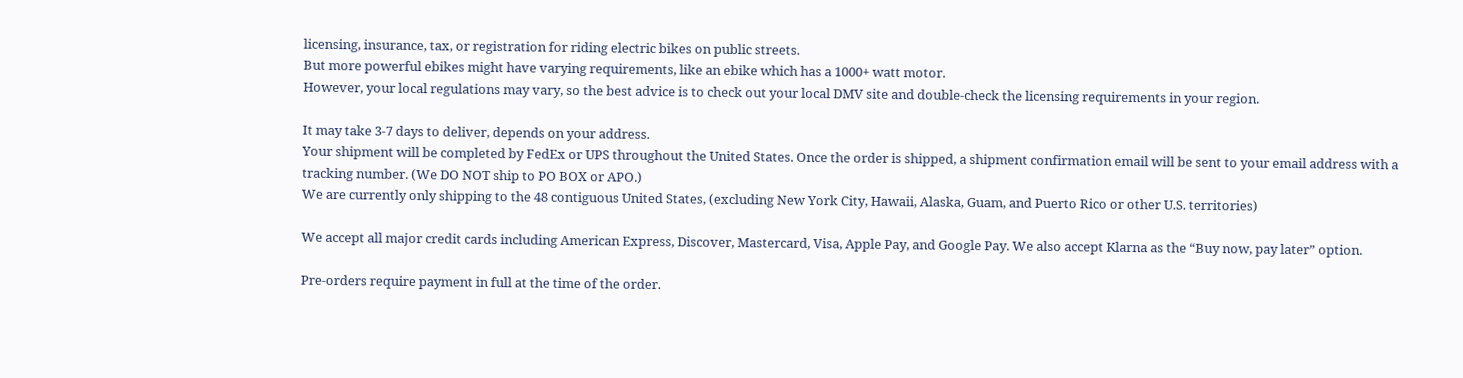licensing, insurance, tax, or registration for riding electric bikes on public streets.
But more powerful ebikes might have varying requirements, like an ebike which has a 1000+ watt motor.
However, your local regulations may vary, so the best advice is to check out your local DMV site and double-check the licensing requirements in your region.

It may take 3-7 days to deliver, depends on your address.
Your shipment will be completed by FedEx or UPS throughout the United States. Once the order is shipped, a shipment confirmation email will be sent to your email address with a tracking number. (We DO NOT ship to PO BOX or APO.)
We are currently only shipping to the 48 contiguous United States, (excluding New York City, Hawaii, Alaska, Guam, and Puerto Rico or other U.S. territories)

We accept all major credit cards including American Express, Discover, Mastercard, Visa, Apple Pay, and Google Pay. We also accept Klarna as the “Buy now, pay later” option.

Pre-orders require payment in full at the time of the order.